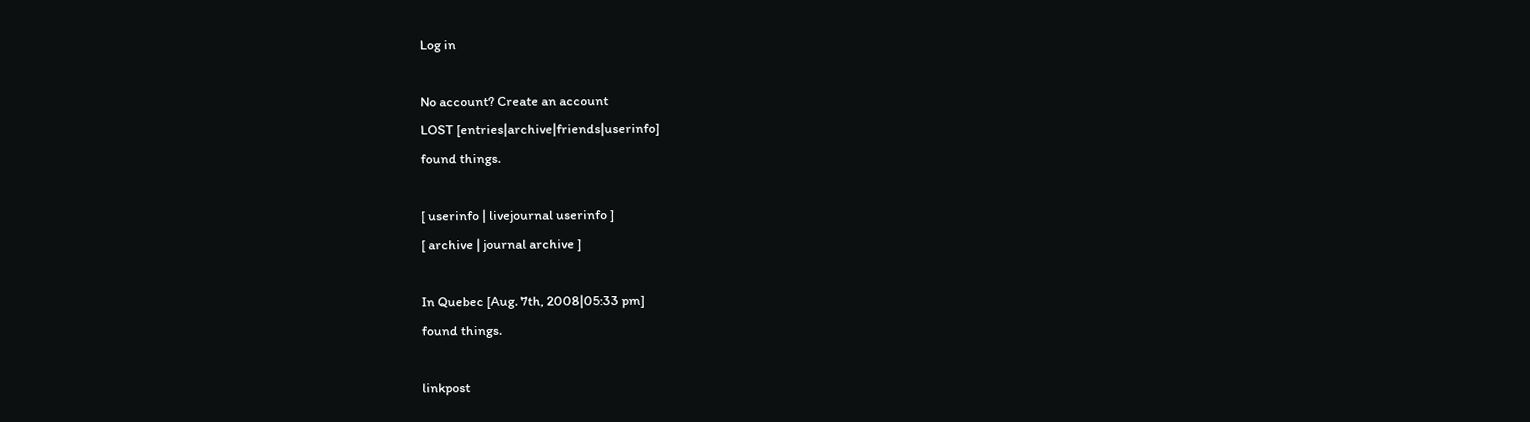Log in

No account? Create an account
LOST [entries|archive|friends|userinfo]
found things.

[ userinfo | livejournal userinfo ]
[ archive | journal archive ]

In Quebec [Aug. 7th, 2008|05:33 pm]
found things.

linkpost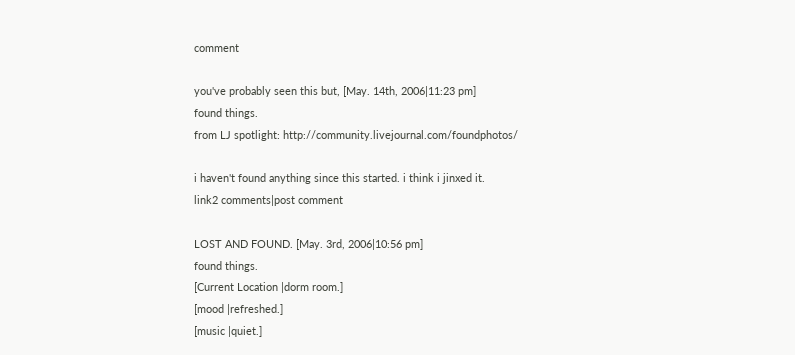comment

you've probably seen this but, [May. 14th, 2006|11:23 pm]
found things.
from LJ spotlight: http://community.livejournal.com/foundphotos/

i haven't found anything since this started. i think i jinxed it.
link2 comments|post comment

LOST AND FOUND. [May. 3rd, 2006|10:56 pm]
found things.
[Current Location |dorm room.]
[mood |refreshed.]
[music |quiet.]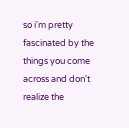so i'm pretty fascinated by the things you come across and don't realize the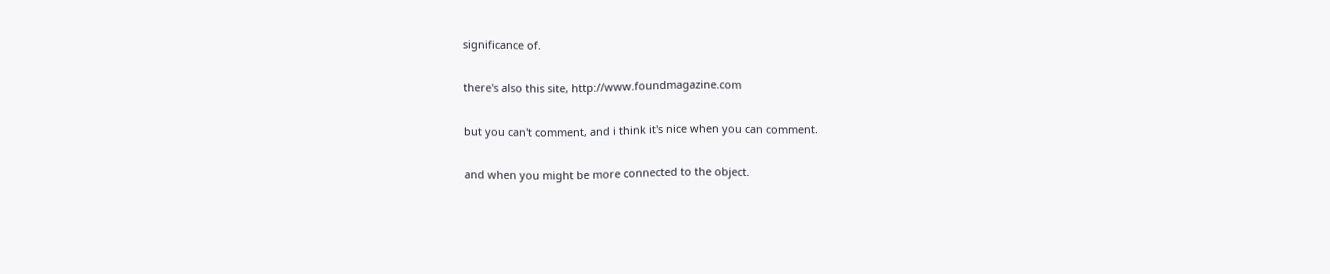significance of.

there's also this site, http://www.foundmagazine.com

but you can't comment, and i think it's nice when you can comment.

and when you might be more connected to the object.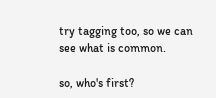try tagging too, so we can see what is common.

so, who's first?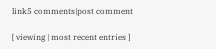link5 comments|post comment

[ viewing | most recent entries ]